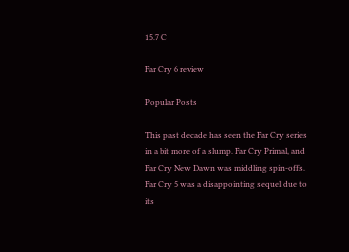15.7 C

Far Cry 6 review

Popular Posts

This past decade has seen the Far Cry series in a bit more of a slump. Far Cry Primal, and Far Cry New Dawn was middling spin-offs. Far Cry 5 was a disappointing sequel due to its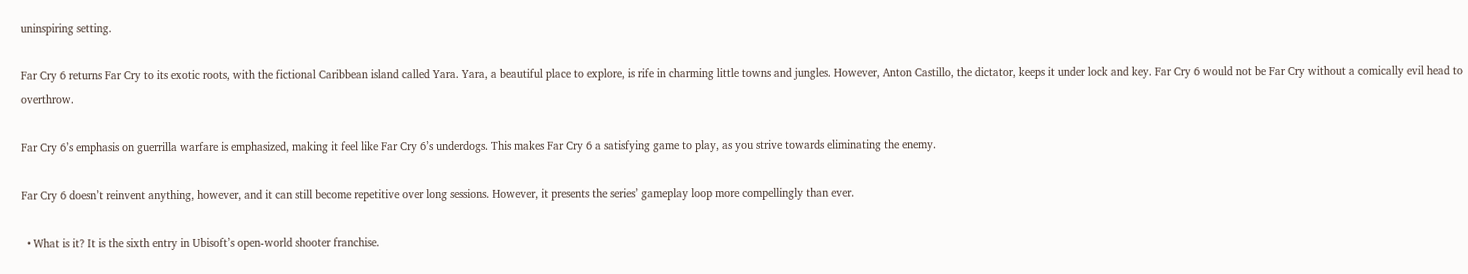uninspiring setting.

Far Cry 6 returns Far Cry to its exotic roots, with the fictional Caribbean island called Yara. Yara, a beautiful place to explore, is rife in charming little towns and jungles. However, Anton Castillo, the dictator, keeps it under lock and key. Far Cry 6 would not be Far Cry without a comically evil head to overthrow.

Far Cry 6’s emphasis on guerrilla warfare is emphasized, making it feel like Far Cry 6’s underdogs. This makes Far Cry 6 a satisfying game to play, as you strive towards eliminating the enemy.

Far Cry 6 doesn’t reinvent anything, however, and it can still become repetitive over long sessions. However, it presents the series’ gameplay loop more compellingly than ever.

  • What is it? It is the sixth entry in Ubisoft’s open-world shooter franchise.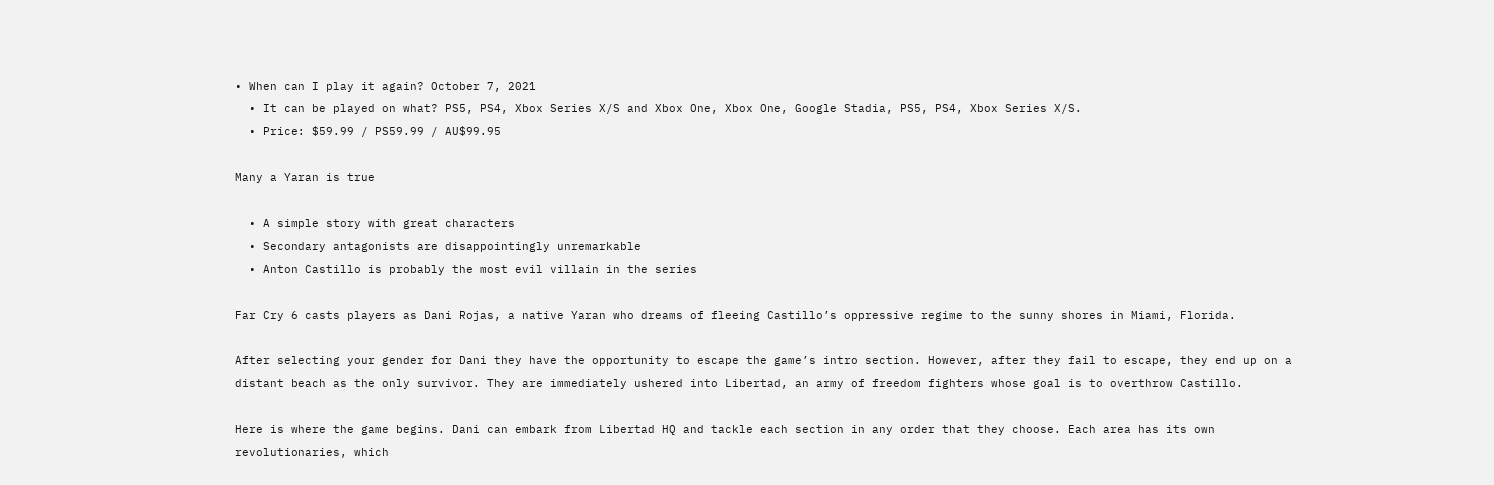• When can I play it again? October 7, 2021
  • It can be played on what? PS5, PS4, Xbox Series X/S and Xbox One, Xbox One, Google Stadia, PS5, PS4, Xbox Series X/S.
  • Price: $59.99 / PS59.99 / AU$99.95

Many a Yaran is true

  • A simple story with great characters
  • Secondary antagonists are disappointingly unremarkable
  • Anton Castillo is probably the most evil villain in the series

Far Cry 6 casts players as Dani Rojas, a native Yaran who dreams of fleeing Castillo’s oppressive regime to the sunny shores in Miami, Florida.

After selecting your gender for Dani they have the opportunity to escape the game’s intro section. However, after they fail to escape, they end up on a distant beach as the only survivor. They are immediately ushered into Libertad, an army of freedom fighters whose goal is to overthrow Castillo.

Here is where the game begins. Dani can embark from Libertad HQ and tackle each section in any order that they choose. Each area has its own revolutionaries, which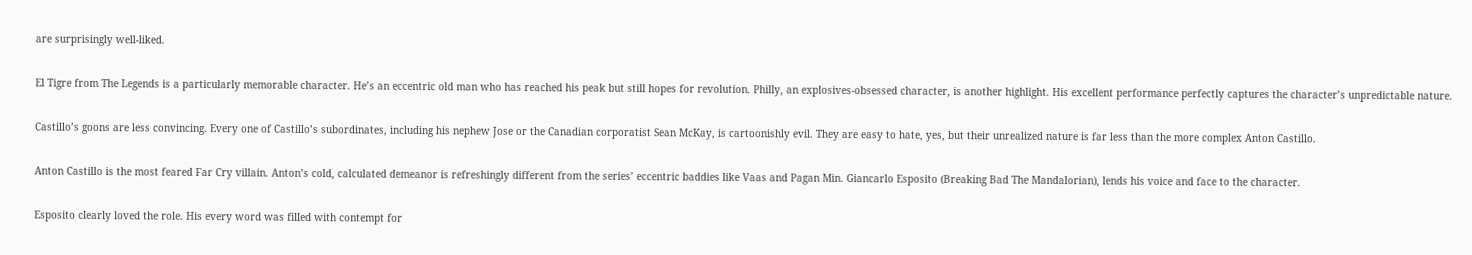are surprisingly well-liked.

El Tigre from The Legends is a particularly memorable character. He’s an eccentric old man who has reached his peak but still hopes for revolution. Philly, an explosives-obsessed character, is another highlight. His excellent performance perfectly captures the character’s unpredictable nature.

Castillo’s goons are less convincing. Every one of Castillo’s subordinates, including his nephew Jose or the Canadian corporatist Sean McKay, is cartoonishly evil. They are easy to hate, yes, but their unrealized nature is far less than the more complex Anton Castillo.

Anton Castillo is the most feared Far Cry villain. Anton’s cold, calculated demeanor is refreshingly different from the series’ eccentric baddies like Vaas and Pagan Min. Giancarlo Esposito (Breaking Bad The Mandalorian), lends his voice and face to the character.

Esposito clearly loved the role. His every word was filled with contempt for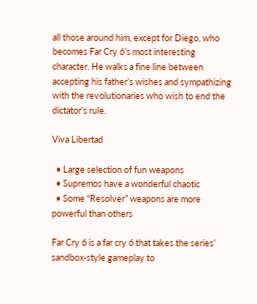all those around him, except for Diego, who becomes Far Cry 6’s most interesting character. He walks a fine line between accepting his father’s wishes and sympathizing with the revolutionaries who wish to end the dictator’s rule.

Viva Libertad

  • Large selection of fun weapons
  • Supremos have a wonderful chaotic
  • Some “Resolver” weapons are more powerful than others

Far Cry 6 is a far cry 6 that takes the series’ sandbox-style gameplay to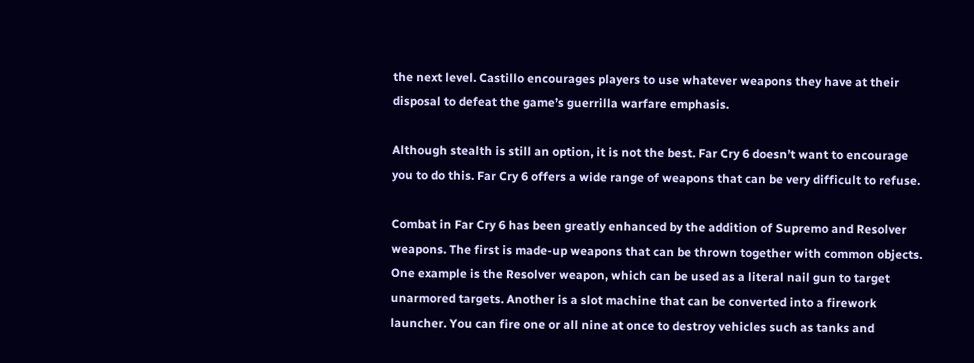the next level. Castillo encourages players to use whatever weapons they have at their disposal to defeat the game’s guerrilla warfare emphasis.

Although stealth is still an option, it is not the best. Far Cry 6 doesn’t want to encourage you to do this. Far Cry 6 offers a wide range of weapons that can be very difficult to refuse.

Combat in Far Cry 6 has been greatly enhanced by the addition of Supremo and Resolver weapons. The first is made-up weapons that can be thrown together with common objects. One example is the Resolver weapon, which can be used as a literal nail gun to target unarmored targets. Another is a slot machine that can be converted into a firework launcher. You can fire one or all nine at once to destroy vehicles such as tanks and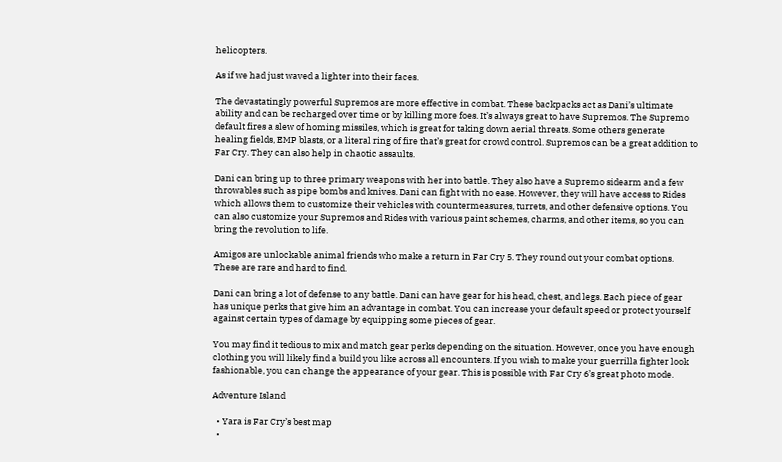helicopters.

As if we had just waved a lighter into their faces.

The devastatingly powerful Supremos are more effective in combat. These backpacks act as Dani’s ultimate ability and can be recharged over time or by killing more foes. It’s always great to have Supremos. The Supremo default fires a slew of homing missiles, which is great for taking down aerial threats. Some others generate healing fields, EMP blasts, or a literal ring of fire that’s great for crowd control. Supremos can be a great addition to Far Cry. They can also help in chaotic assaults.

Dani can bring up to three primary weapons with her into battle. They also have a Supremo sidearm and a few throwables such as pipe bombs and knives. Dani can fight with no ease. However, they will have access to Rides which allows them to customize their vehicles with countermeasures, turrets, and other defensive options. You can also customize your Supremos and Rides with various paint schemes, charms, and other items, so you can bring the revolution to life.

Amigos are unlockable animal friends who make a return in Far Cry 5. They round out your combat options. These are rare and hard to find.

Dani can bring a lot of defense to any battle. Dani can have gear for his head, chest, and legs. Each piece of gear has unique perks that give him an advantage in combat. You can increase your default speed or protect yourself against certain types of damage by equipping some pieces of gear.

You may find it tedious to mix and match gear perks depending on the situation. However, once you have enough clothing you will likely find a build you like across all encounters. If you wish to make your guerrilla fighter look fashionable, you can change the appearance of your gear. This is possible with Far Cry 6’s great photo mode.

Adventure Island

  • Yara is Far Cry’s best map
  •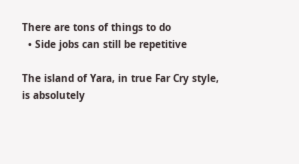There are tons of things to do
  • Side jobs can still be repetitive

The island of Yara, in true Far Cry style, is absolutely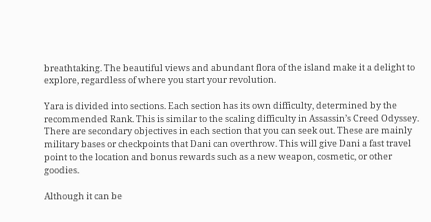breathtaking. The beautiful views and abundant flora of the island make it a delight to explore, regardless of where you start your revolution.

Yara is divided into sections. Each section has its own difficulty, determined by the recommended Rank. This is similar to the scaling difficulty in Assassin’s Creed Odyssey. There are secondary objectives in each section that you can seek out. These are mainly military bases or checkpoints that Dani can overthrow. This will give Dani a fast travel point to the location and bonus rewards such as a new weapon, cosmetic, or other goodies.

Although it can be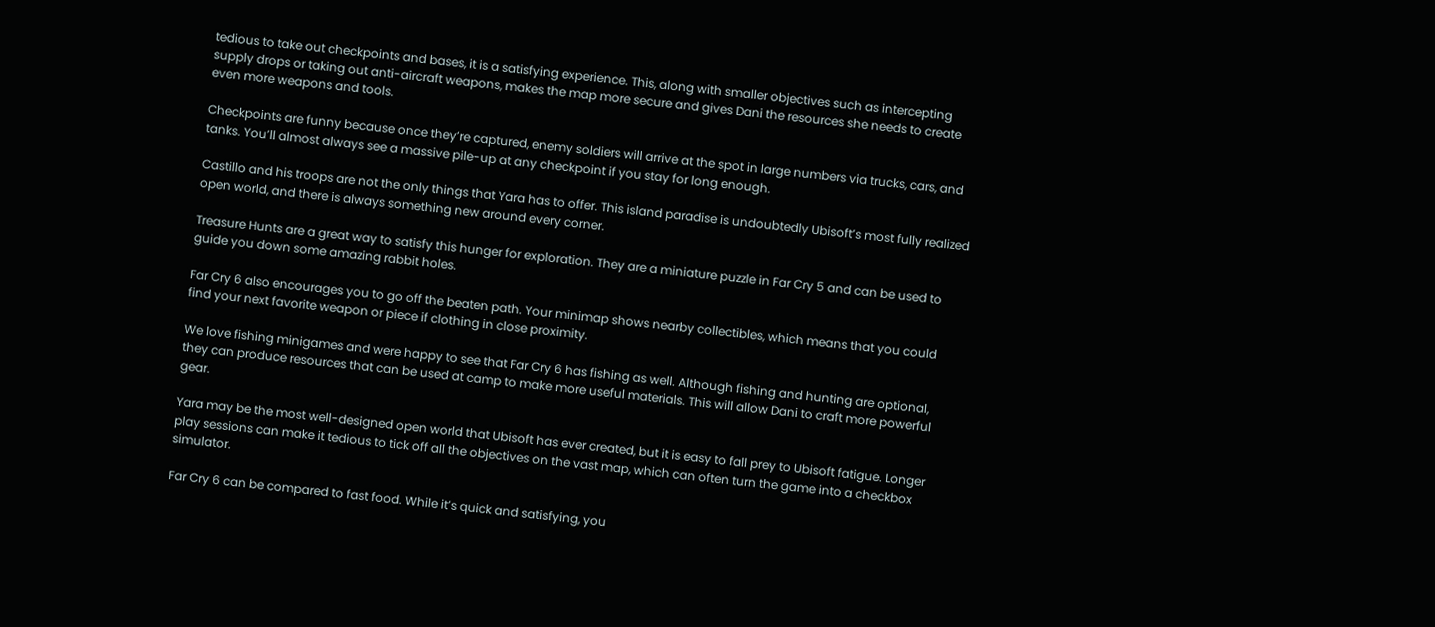tedious to take out checkpoints and bases, it is a satisfying experience. This, along with smaller objectives such as intercepting supply drops or taking out anti-aircraft weapons, makes the map more secure and gives Dani the resources she needs to create even more weapons and tools.

Checkpoints are funny because once they’re captured, enemy soldiers will arrive at the spot in large numbers via trucks, cars, and tanks. You’ll almost always see a massive pile-up at any checkpoint if you stay for long enough.

Castillo and his troops are not the only things that Yara has to offer. This island paradise is undoubtedly Ubisoft’s most fully realized open world, and there is always something new around every corner.

Treasure Hunts are a great way to satisfy this hunger for exploration. They are a miniature puzzle in Far Cry 5 and can be used to guide you down some amazing rabbit holes.

Far Cry 6 also encourages you to go off the beaten path. Your minimap shows nearby collectibles, which means that you could find your next favorite weapon or piece if clothing in close proximity.

We love fishing minigames and were happy to see that Far Cry 6 has fishing as well. Although fishing and hunting are optional, they can produce resources that can be used at camp to make more useful materials. This will allow Dani to craft more powerful gear.

Yara may be the most well-designed open world that Ubisoft has ever created, but it is easy to fall prey to Ubisoft fatigue. Longer play sessions can make it tedious to tick off all the objectives on the vast map, which can often turn the game into a checkbox simulator.

Far Cry 6 can be compared to fast food. While it’s quick and satisfying, you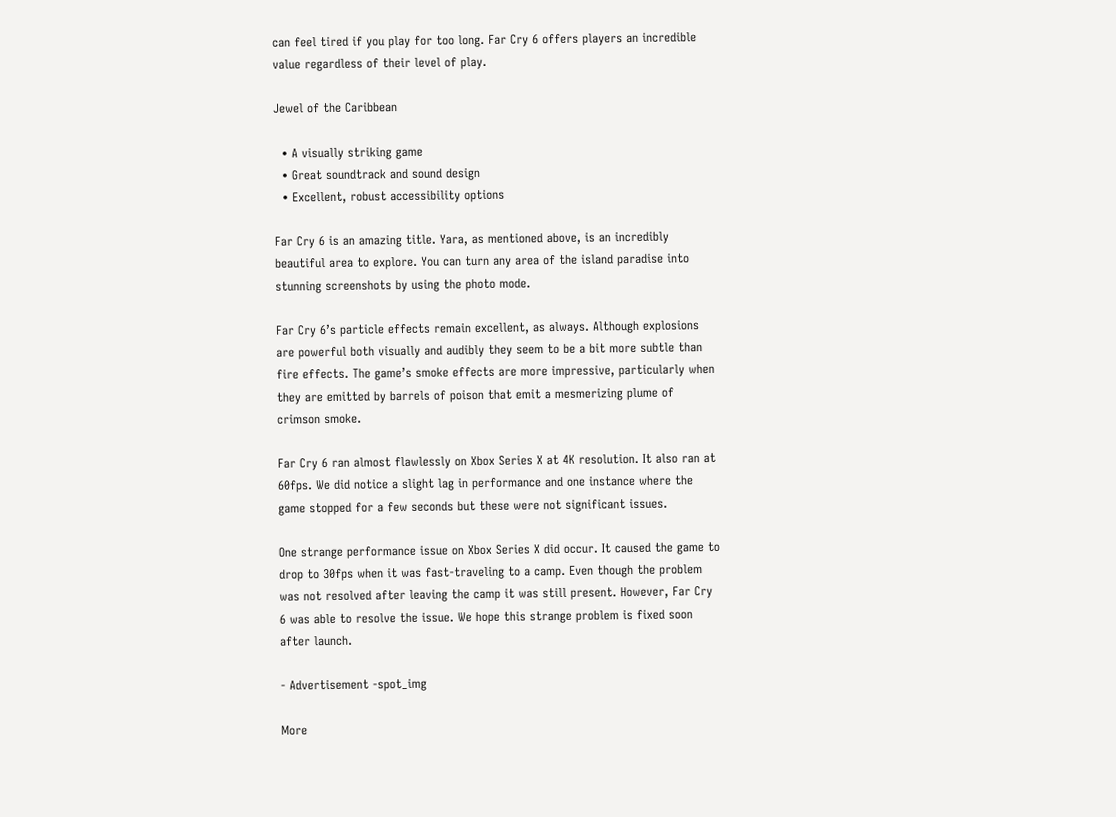can feel tired if you play for too long. Far Cry 6 offers players an incredible value regardless of their level of play.

Jewel of the Caribbean

  • A visually striking game
  • Great soundtrack and sound design
  • Excellent, robust accessibility options

Far Cry 6 is an amazing title. Yara, as mentioned above, is an incredibly beautiful area to explore. You can turn any area of the island paradise into stunning screenshots by using the photo mode.

Far Cry 6’s particle effects remain excellent, as always. Although explosions are powerful both visually and audibly they seem to be a bit more subtle than fire effects. The game’s smoke effects are more impressive, particularly when they are emitted by barrels of poison that emit a mesmerizing plume of crimson smoke.

Far Cry 6 ran almost flawlessly on Xbox Series X at 4K resolution. It also ran at 60fps. We did notice a slight lag in performance and one instance where the game stopped for a few seconds but these were not significant issues.

One strange performance issue on Xbox Series X did occur. It caused the game to drop to 30fps when it was fast-traveling to a camp. Even though the problem was not resolved after leaving the camp it was still present. However, Far Cry 6 was able to resolve the issue. We hope this strange problem is fixed soon after launch.

- Advertisement -spot_img

More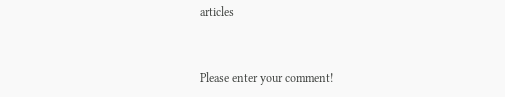articles


Please enter your comment!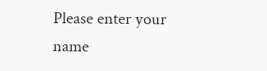Please enter your name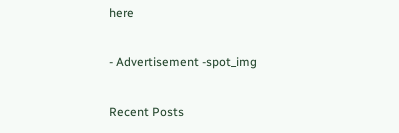here

- Advertisement -spot_img

Recent Posts